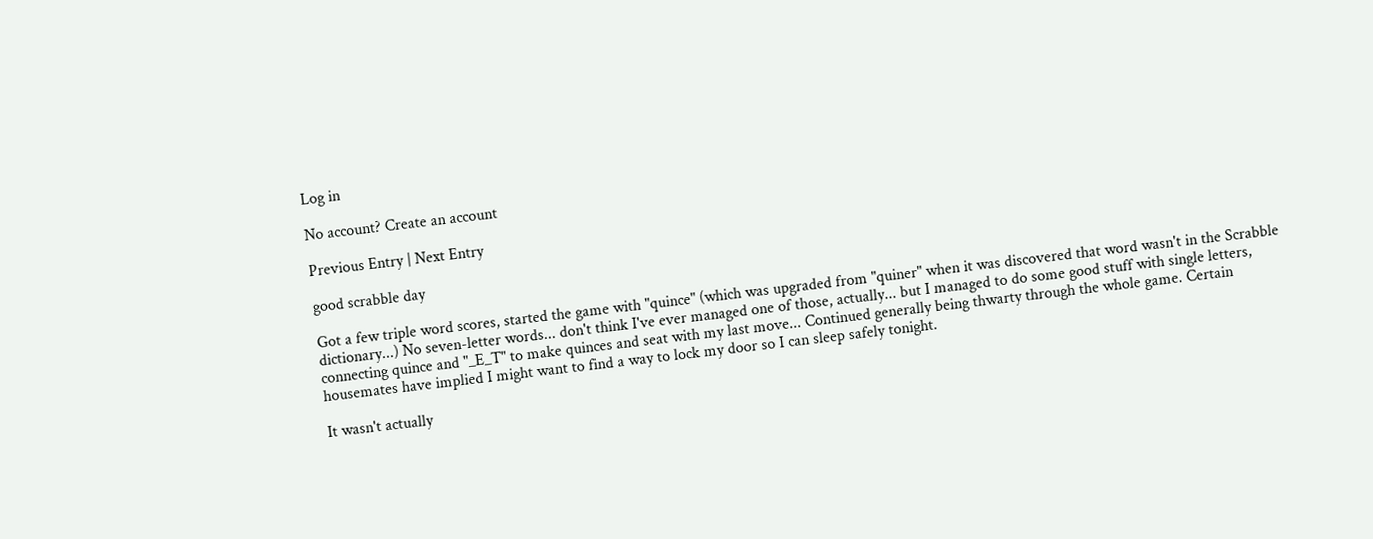Log in

No account? Create an account

Previous Entry | Next Entry

good scrabble day

Got a few triple word scores, started the game with "quince" (which was upgraded from "quiner" when it was discovered that word wasn't in the Scrabble dictionary...) No seven-letter words... don't think I've ever managed one of those, actually... but I managed to do some good stuff with single letters, connecting quince and "_E_T" to make quinces and seat with my last move... Continued generally being thwarty through the whole game. Certain housemates have implied I might want to find a way to lock my door so I can sleep safely tonight.

It wasn't actually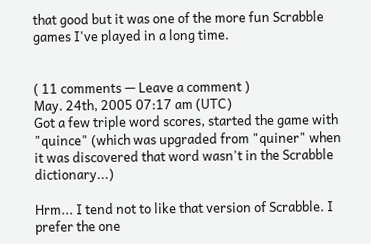that good but it was one of the more fun Scrabble games I've played in a long time.


( 11 comments — Leave a comment )
May. 24th, 2005 07:17 am (UTC)
Got a few triple word scores, started the game with "quince" (which was upgraded from "quiner" when it was discovered that word wasn't in the Scrabble dictionary...)

Hrm... I tend not to like that version of Scrabble. I prefer the one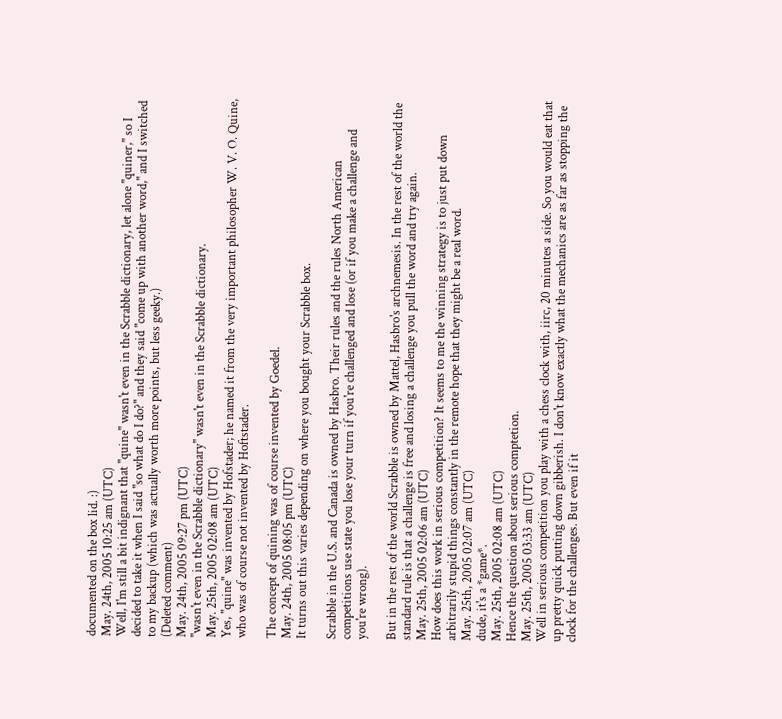documented on the box lid. :)
May. 24th, 2005 10:25 am (UTC)
Well, I'm still a bit indignant that "quine" wasn't even in the Scrabble dictionary, let alone "quiner," so I decided to take it when I said "so what do I do?" and they said "come up with another word," and I switched to my backup (which was actually worth more points, but less geeky.)
(Deleted comment)
May. 24th, 2005 09:27 pm (UTC)
"wasn't even in the Scrabble dictionary" wasn't even in the Scrabble dictionary.
May. 25th, 2005 02:08 am (UTC)
Yes, "quine" was invented by Hofstader; he named it from the very important philosopher W. V. O. Quine, who was of course not invented by Hoftstader.

The concept of quining was of course invented by Goedel.
May. 24th, 2005 08:05 pm (UTC)
It turns out this varies depending on where you bought your Scrabble box.

Scrabble in the U.S. and Canada is owned by Hasbro. Their rules and the rules North American competitions use state you lose your turn if you're challenged and lose (or if you make a challenge and you're wrong).

But in the rest of the world Scrabble is owned by Mattel, Hasbro's archnemesis. In the rest of the world the standard rule is that a challenge is free and losing a challenge you pull the word and try again.
May. 25th, 2005 02:06 am (UTC)
How does this work in serious competition? It seems to me the winning strategy is to just put down arbitrarily stupid things constantly in the remote hope that they might be a real word.
May. 25th, 2005 02:07 am (UTC)
dude, it's a *game*.
May. 25th, 2005 02:08 am (UTC)
Hence the question about serious comptetion.
May. 25th, 2005 03:33 am (UTC)
Well in serious competition you play with a chess clock with, iirc, 20 minutes a side. So you would eat that up pretty quick putting down gibberish. I don't know exactly what the mechanics are as far as stopping the clock for the challenges. But even if it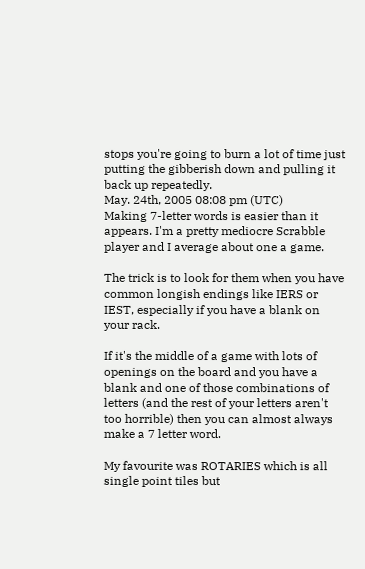stops you're going to burn a lot of time just putting the gibberish down and pulling it back up repeatedly.
May. 24th, 2005 08:08 pm (UTC)
Making 7-letter words is easier than it appears. I'm a pretty mediocre Scrabble player and I average about one a game.

The trick is to look for them when you have common longish endings like IERS or IEST, especially if you have a blank on your rack.

If it's the middle of a game with lots of openings on the board and you have a blank and one of those combinations of letters (and the rest of your letters aren't too horrible) then you can almost always make a 7 letter word.

My favourite was ROTARIES which is all single point tiles but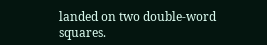landed on two double-word squares.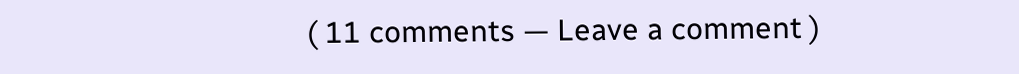( 11 comments — Leave a comment )